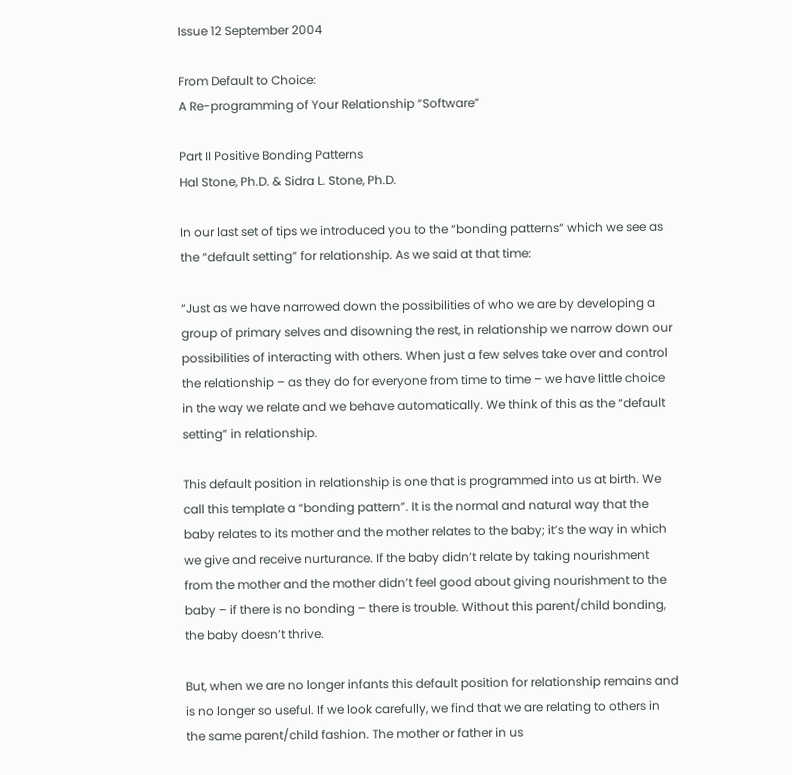Issue 12 September 2004

From Default to Choice:
A Re-programming of Your Relationship “Software”

Part II Positive Bonding Patterns
Hal Stone, Ph.D. & Sidra L. Stone, Ph.D.

In our last set of tips we introduced you to the “bonding patterns“ which we see as the “default setting” for relationship. As we said at that time:

“Just as we have narrowed down the possibilities of who we are by developing a group of primary selves and disowning the rest, in relationship we narrow down our possibilities of interacting with others. When just a few selves take over and control the relationship – as they do for everyone from time to time – we have little choice in the way we relate and we behave automatically. We think of this as the “default setting” in relationship.

This default position in relationship is one that is programmed into us at birth. We call this template a “bonding pattern”. It is the normal and natural way that the baby relates to its mother and the mother relates to the baby; it’s the way in which we give and receive nurturance. If the baby didn’t relate by taking nourishment from the mother and the mother didn’t feel good about giving nourishment to the baby – if there is no bonding – there is trouble. Without this parent/child bonding, the baby doesn’t thrive.

But, when we are no longer infants this default position for relationship remains and is no longer so useful. If we look carefully, we find that we are relating to others in the same parent/child fashion. The mother or father in us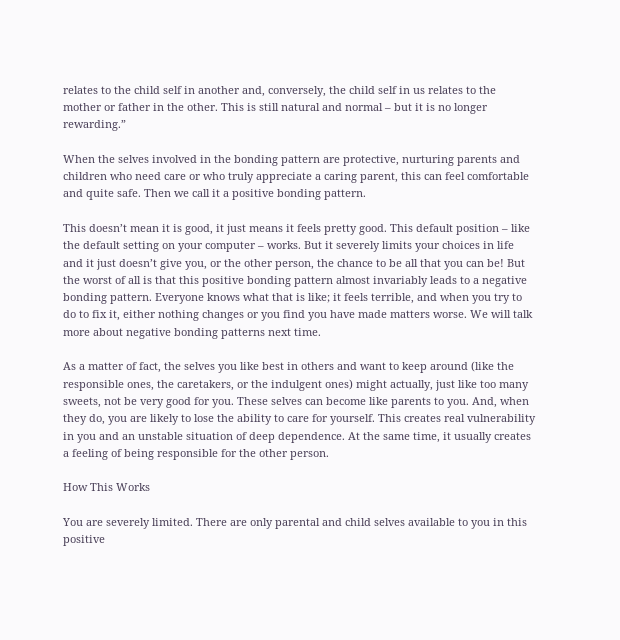relates to the child self in another and, conversely, the child self in us relates to the mother or father in the other. This is still natural and normal – but it is no longer rewarding.”

When the selves involved in the bonding pattern are protective, nurturing parents and children who need care or who truly appreciate a caring parent, this can feel comfortable and quite safe. Then we call it a positive bonding pattern.

This doesn’t mean it is good, it just means it feels pretty good. This default position – like the default setting on your computer – works. But it severely limits your choices in life and it just doesn’t give you, or the other person, the chance to be all that you can be! But the worst of all is that this positive bonding pattern almost invariably leads to a negative bonding pattern. Everyone knows what that is like; it feels terrible, and when you try to do to fix it, either nothing changes or you find you have made matters worse. We will talk more about negative bonding patterns next time.

As a matter of fact, the selves you like best in others and want to keep around (like the responsible ones, the caretakers, or the indulgent ones) might actually, just like too many sweets, not be very good for you. These selves can become like parents to you. And, when they do, you are likely to lose the ability to care for yourself. This creates real vulnerability in you and an unstable situation of deep dependence. At the same time, it usually creates a feeling of being responsible for the other person.

How This Works

You are severely limited. There are only parental and child selves available to you in this positive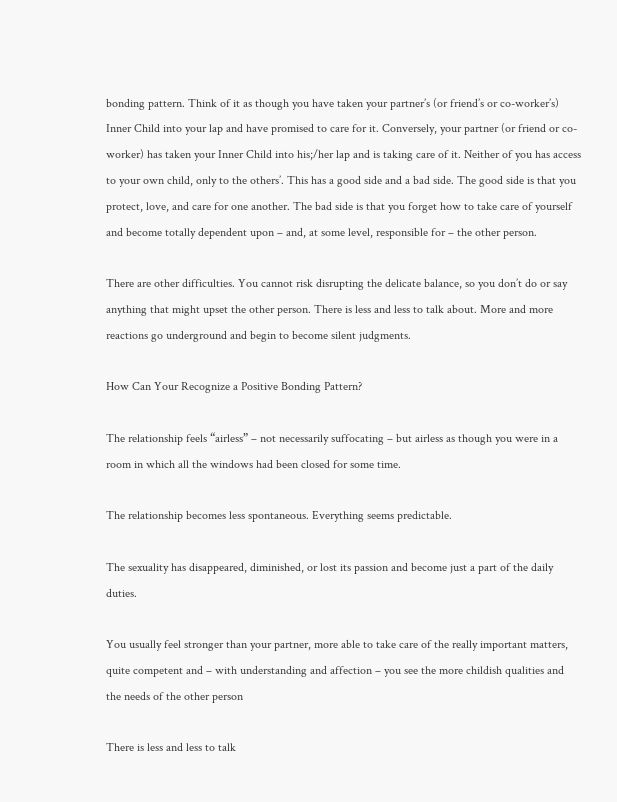bonding pattern. Think of it as though you have taken your partner’s (or friend’s or co-worker’s) Inner Child into your lap and have promised to care for it. Conversely, your partner (or friend or co-worker) has taken your Inner Child into his;/her lap and is taking care of it. Neither of you has access to your own child, only to the others’. This has a good side and a bad side. The good side is that you protect, love, and care for one another. The bad side is that you forget how to take care of yourself and become totally dependent upon – and, at some level, responsible for – the other person.

There are other difficulties. You cannot risk disrupting the delicate balance, so you don’t do or say anything that might upset the other person. There is less and less to talk about. More and more reactions go underground and begin to become silent judgments.

How Can Your Recognize a Positive Bonding Pattern?

The relationship feels “airless” – not necessarily suffocating – but airless as though you were in a room in which all the windows had been closed for some time.

The relationship becomes less spontaneous. Everything seems predictable.

The sexuality has disappeared, diminished, or lost its passion and become just a part of the daily duties.

You usually feel stronger than your partner, more able to take care of the really important matters, quite competent and – with understanding and affection – you see the more childish qualities and the needs of the other person

There is less and less to talk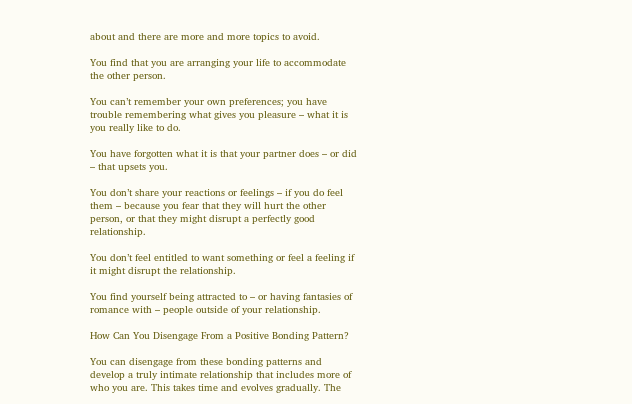about and there are more and more topics to avoid.

You find that you are arranging your life to accommodate the other person.

You can’t remember your own preferences; you have trouble remembering what gives you pleasure – what it is you really like to do.

You have forgotten what it is that your partner does – or did – that upsets you.

You don’t share your reactions or feelings – if you do feel them – because you fear that they will hurt the other person, or that they might disrupt a perfectly good relationship.

You don’t feel entitled to want something or feel a feeling if it might disrupt the relationship.

You find yourself being attracted to – or having fantasies of romance with – people outside of your relationship.

How Can You Disengage From a Positive Bonding Pattern?

You can disengage from these bonding patterns and develop a truly intimate relationship that includes more of who you are. This takes time and evolves gradually. The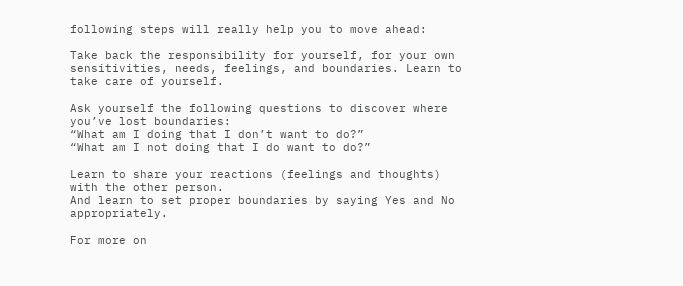following steps will really help you to move ahead:

Take back the responsibility for yourself, for your own sensitivities, needs, feelings, and boundaries. Learn to take care of yourself.

Ask yourself the following questions to discover where you’ve lost boundaries:
“What am I doing that I don’t want to do?”
“What am I not doing that I do want to do?”

Learn to share your reactions (feelings and thoughts) with the other person.
And learn to set proper boundaries by saying Yes and No appropriately.

For more on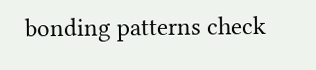bonding patterns check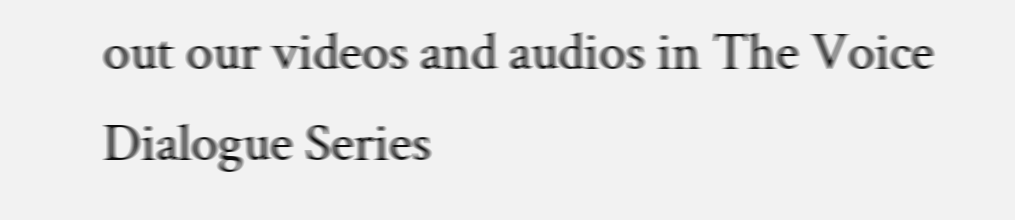out our videos and audios in The Voice Dialogue Series